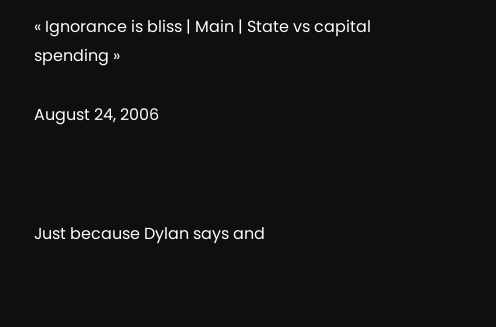« Ignorance is bliss | Main | State vs capital spending »

August 24, 2006



Just because Dylan says and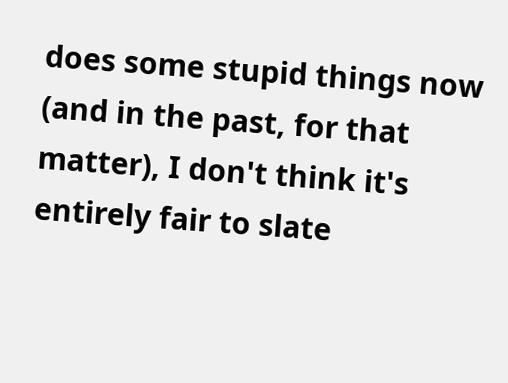does some stupid things now (and in the past, for that matter), I don't think it's entirely fair to slate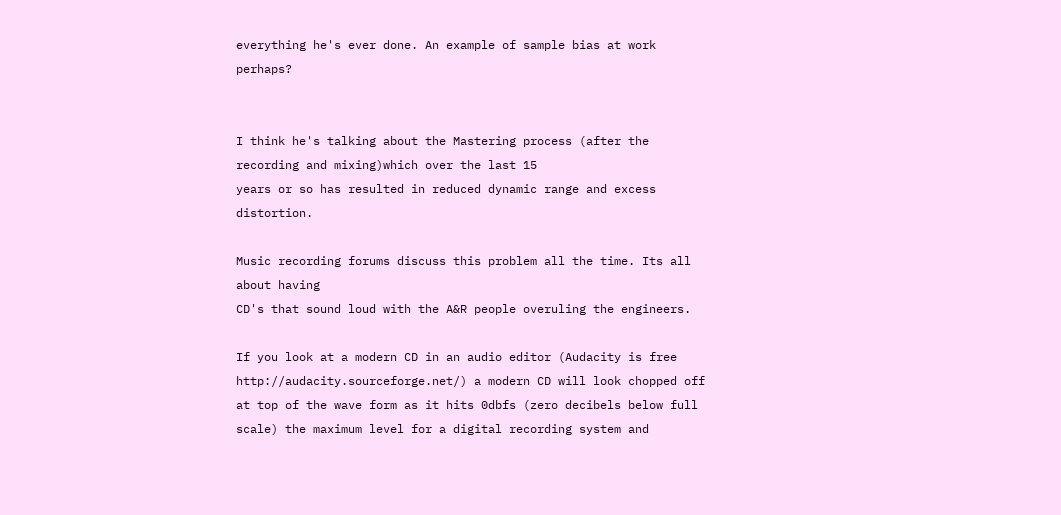everything he's ever done. An example of sample bias at work perhaps?


I think he's talking about the Mastering process (after the recording and mixing)which over the last 15
years or so has resulted in reduced dynamic range and excess distortion.

Music recording forums discuss this problem all the time. Its all about having
CD's that sound loud with the A&R people overuling the engineers.

If you look at a modern CD in an audio editor (Audacity is free http://audacity.sourceforge.net/) a modern CD will look chopped off at top of the wave form as it hits 0dbfs (zero decibels below full scale) the maximum level for a digital recording system and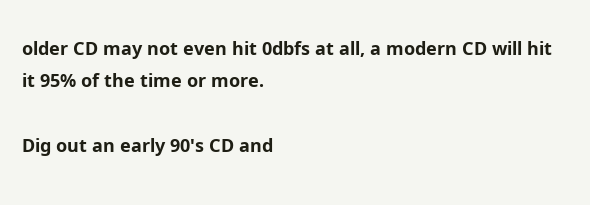older CD may not even hit 0dbfs at all, a modern CD will hit it 95% of the time or more.

Dig out an early 90's CD and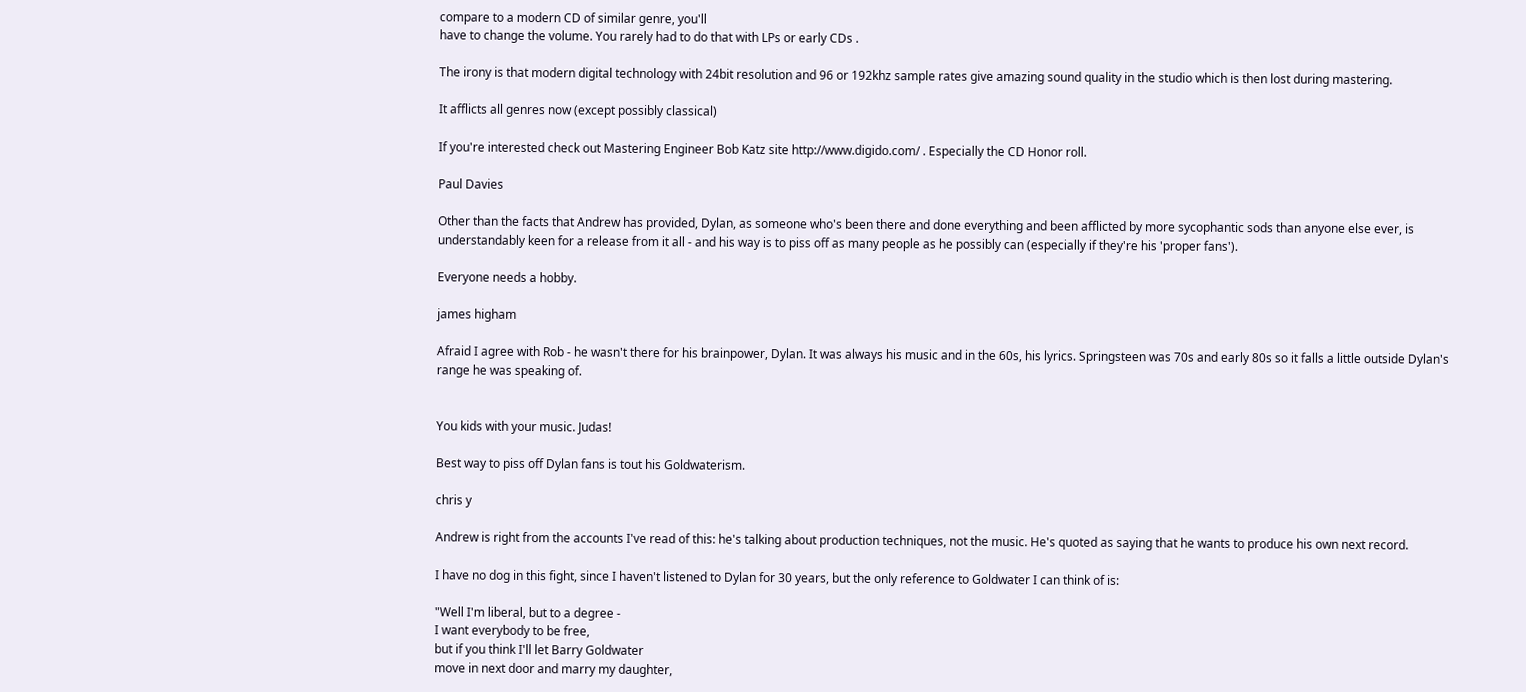compare to a modern CD of similar genre, you'll
have to change the volume. You rarely had to do that with LPs or early CDs .

The irony is that modern digital technology with 24bit resolution and 96 or 192khz sample rates give amazing sound quality in the studio which is then lost during mastering.

It afflicts all genres now (except possibly classical)

If you're interested check out Mastering Engineer Bob Katz site http://www.digido.com/ . Especially the CD Honor roll.

Paul Davies

Other than the facts that Andrew has provided, Dylan, as someone who's been there and done everything and been afflicted by more sycophantic sods than anyone else ever, is understandably keen for a release from it all - and his way is to piss off as many people as he possibly can (especially if they're his 'proper fans').

Everyone needs a hobby.

james higham

Afraid I agree with Rob - he wasn't there for his brainpower, Dylan. It was always his music and in the 60s, his lyrics. Springsteen was 70s and early 80s so it falls a little outside Dylan's range he was speaking of.


You kids with your music. Judas!

Best way to piss off Dylan fans is tout his Goldwaterism.

chris y

Andrew is right from the accounts I've read of this: he's talking about production techniques, not the music. He's quoted as saying that he wants to produce his own next record.

I have no dog in this fight, since I haven't listened to Dylan for 30 years, but the only reference to Goldwater I can think of is:

"Well I'm liberal, but to a degree -
I want everybody to be free,
but if you think I'll let Barry Goldwater
move in next door and marry my daughter,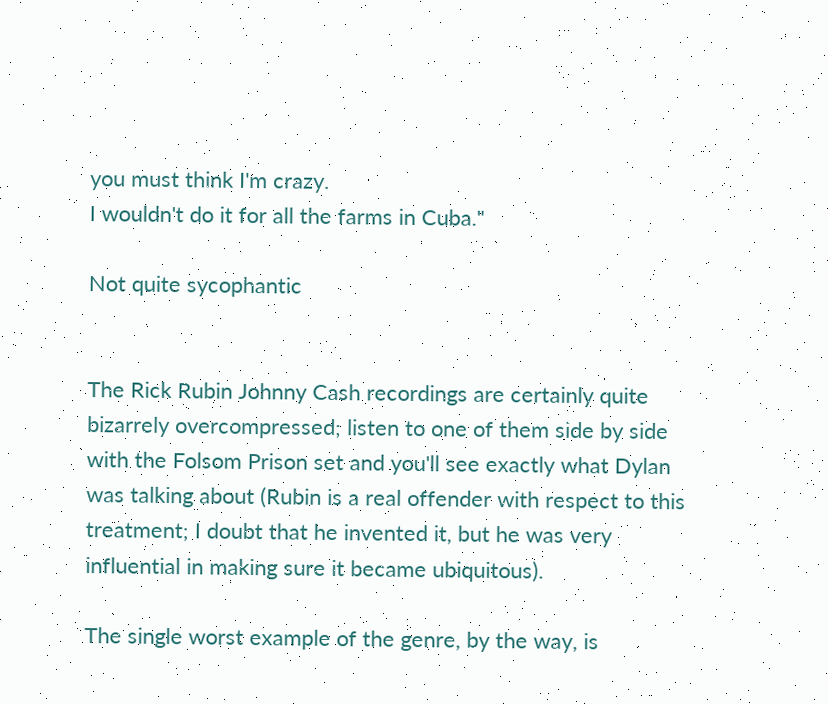you must think I'm crazy.
I wouldn't do it for all the farms in Cuba."

Not quite sycophantic


The Rick Rubin Johnny Cash recordings are certainly quite bizarrely overcompressed; listen to one of them side by side with the Folsom Prison set and you'll see exactly what Dylan was talking about (Rubin is a real offender with respect to this treatment; I doubt that he invented it, but he was very influential in making sure it became ubiquitous).

The single worst example of the genre, by the way, is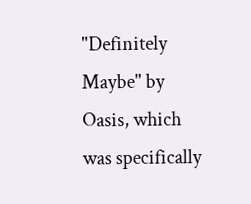"Definitely Maybe" by Oasis, which was specifically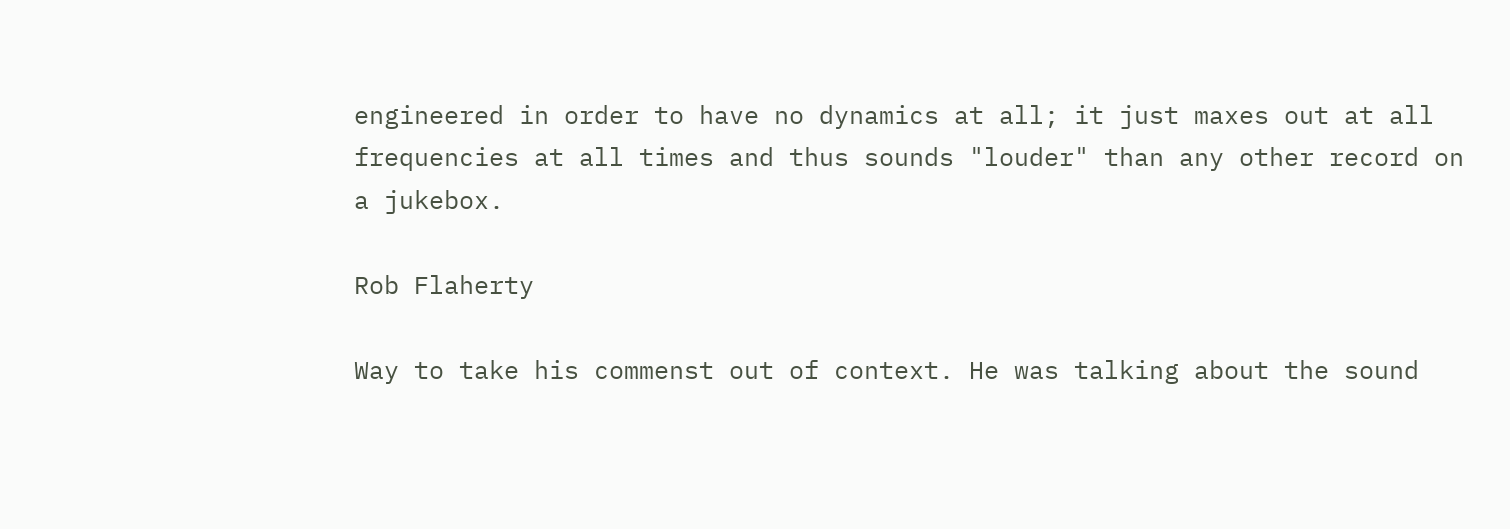engineered in order to have no dynamics at all; it just maxes out at all frequencies at all times and thus sounds "louder" than any other record on a jukebox.

Rob Flaherty

Way to take his commenst out of context. He was talking about the sound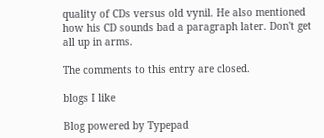quality of CDs versus old vynil. He also mentioned how his CD sounds bad a paragraph later. Don't get all up in arms.

The comments to this entry are closed.

blogs I like

Blog powered by Typepad